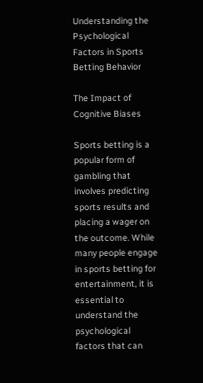Understanding the Psychological Factors in Sports Betting Behavior

The Impact of Cognitive Biases

Sports betting is a popular form of gambling that involves predicting sports results and placing a wager on the outcome. While many people engage in sports betting for entertainment, it is essential to understand the psychological factors that can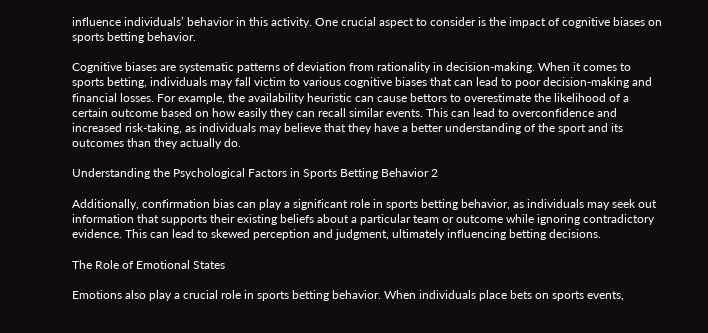influence individuals’ behavior in this activity. One crucial aspect to consider is the impact of cognitive biases on sports betting behavior.

Cognitive biases are systematic patterns of deviation from rationality in decision-making. When it comes to sports betting, individuals may fall victim to various cognitive biases that can lead to poor decision-making and financial losses. For example, the availability heuristic can cause bettors to overestimate the likelihood of a certain outcome based on how easily they can recall similar events. This can lead to overconfidence and increased risk-taking, as individuals may believe that they have a better understanding of the sport and its outcomes than they actually do.

Understanding the Psychological Factors in Sports Betting Behavior 2

Additionally, confirmation bias can play a significant role in sports betting behavior, as individuals may seek out information that supports their existing beliefs about a particular team or outcome while ignoring contradictory evidence. This can lead to skewed perception and judgment, ultimately influencing betting decisions.

The Role of Emotional States

Emotions also play a crucial role in sports betting behavior. When individuals place bets on sports events,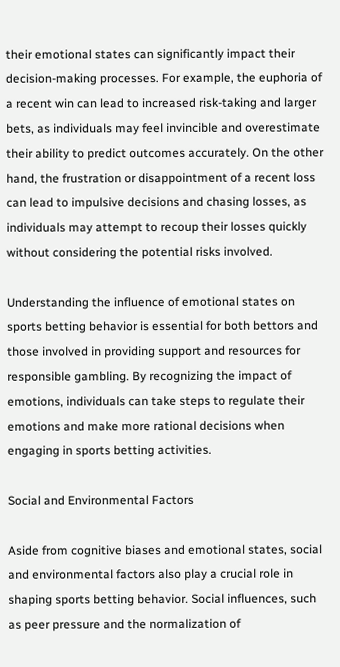their emotional states can significantly impact their decision-making processes. For example, the euphoria of a recent win can lead to increased risk-taking and larger bets, as individuals may feel invincible and overestimate their ability to predict outcomes accurately. On the other hand, the frustration or disappointment of a recent loss can lead to impulsive decisions and chasing losses, as individuals may attempt to recoup their losses quickly without considering the potential risks involved.

Understanding the influence of emotional states on sports betting behavior is essential for both bettors and those involved in providing support and resources for responsible gambling. By recognizing the impact of emotions, individuals can take steps to regulate their emotions and make more rational decisions when engaging in sports betting activities.

Social and Environmental Factors

Aside from cognitive biases and emotional states, social and environmental factors also play a crucial role in shaping sports betting behavior. Social influences, such as peer pressure and the normalization of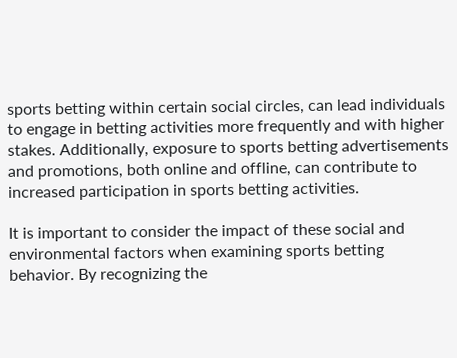sports betting within certain social circles, can lead individuals to engage in betting activities more frequently and with higher stakes. Additionally, exposure to sports betting advertisements and promotions, both online and offline, can contribute to increased participation in sports betting activities.

It is important to consider the impact of these social and environmental factors when examining sports betting behavior. By recognizing the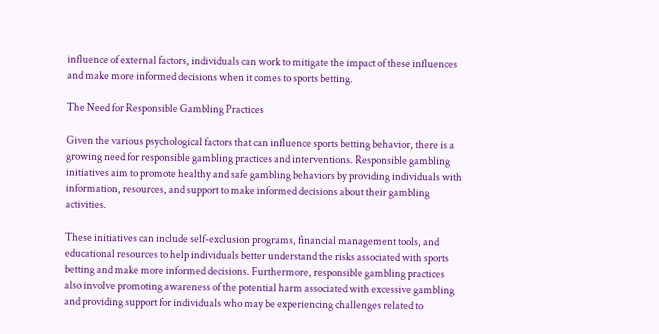influence of external factors, individuals can work to mitigate the impact of these influences and make more informed decisions when it comes to sports betting.

The Need for Responsible Gambling Practices

Given the various psychological factors that can influence sports betting behavior, there is a growing need for responsible gambling practices and interventions. Responsible gambling initiatives aim to promote healthy and safe gambling behaviors by providing individuals with information, resources, and support to make informed decisions about their gambling activities.

These initiatives can include self-exclusion programs, financial management tools, and educational resources to help individuals better understand the risks associated with sports betting and make more informed decisions. Furthermore, responsible gambling practices also involve promoting awareness of the potential harm associated with excessive gambling and providing support for individuals who may be experiencing challenges related to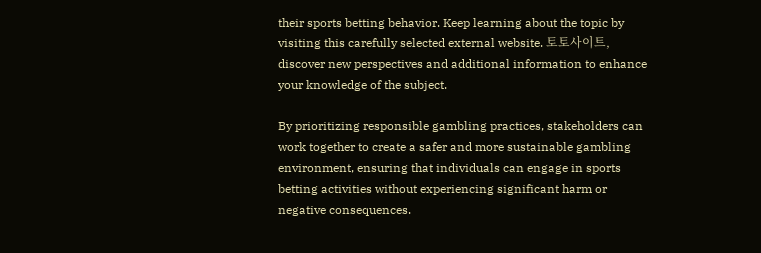their sports betting behavior. Keep learning about the topic by visiting this carefully selected external website. 토토사이트, discover new perspectives and additional information to enhance your knowledge of the subject.

By prioritizing responsible gambling practices, stakeholders can work together to create a safer and more sustainable gambling environment, ensuring that individuals can engage in sports betting activities without experiencing significant harm or negative consequences.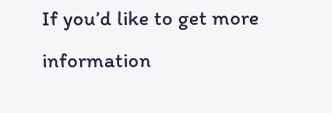If you’d like to get more information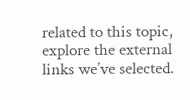related to this topic, explore the external links we’ve selected.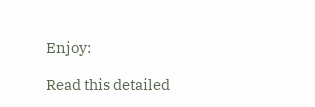Enjoy:

Read this detailed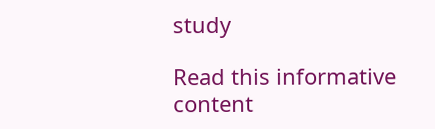study

Read this informative content